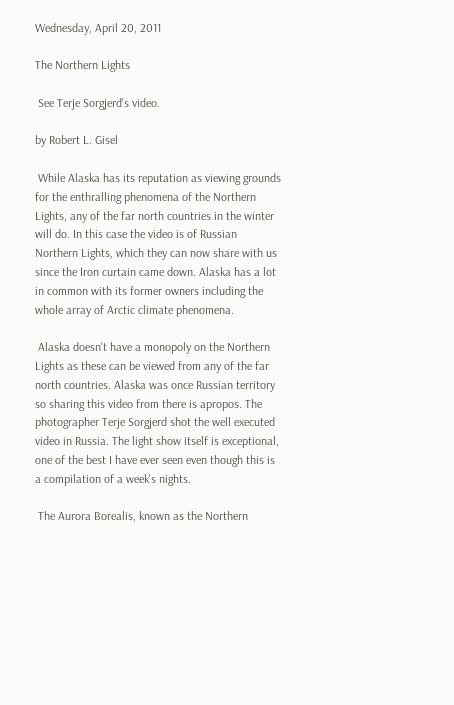Wednesday, April 20, 2011

The Northern Lights

 See Terje Sorgjerd's video.

by Robert L. Gisel

 While Alaska has its reputation as viewing grounds for the enthralling phenomena of the Northern Lights, any of the far north countries in the winter will do. In this case the video is of Russian Northern Lights, which they can now share with us since the Iron curtain came down. Alaska has a lot in common with its former owners including the whole array of Arctic climate phenomena.

 Alaska doesn't have a monopoly on the Northern Lights as these can be viewed from any of the far north countries. Alaska was once Russian territory so sharing this video from there is apropos. The photographer Terje Sorgjerd shot the well executed video in Russia. The light show itself is exceptional, one of the best I have ever seen even though this is a compilation of a week's nights.

 The Aurora Borealis, known as the Northern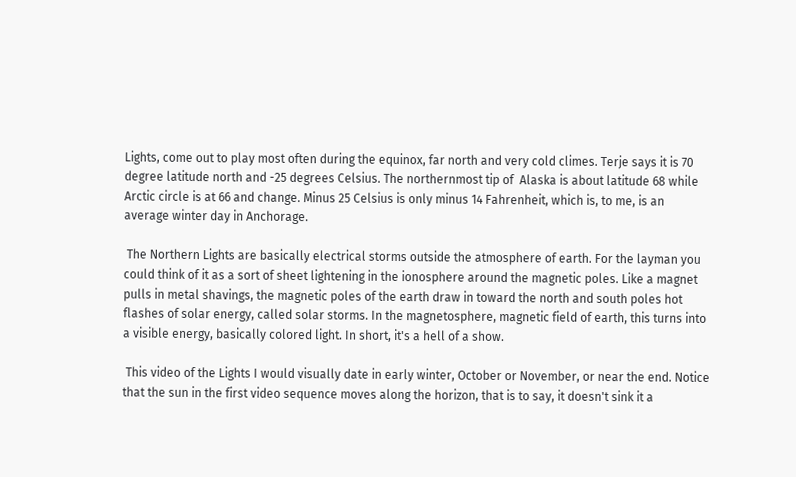Lights, come out to play most often during the equinox, far north and very cold climes. Terje says it is 70 degree latitude north and -25 degrees Celsius. The northernmost tip of  Alaska is about latitude 68 while Arctic circle is at 66 and change. Minus 25 Celsius is only minus 14 Fahrenheit, which is, to me, is an average winter day in Anchorage.

 The Northern Lights are basically electrical storms outside the atmosphere of earth. For the layman you could think of it as a sort of sheet lightening in the ionosphere around the magnetic poles. Like a magnet pulls in metal shavings, the magnetic poles of the earth draw in toward the north and south poles hot flashes of solar energy, called solar storms. In the magnetosphere, magnetic field of earth, this turns into a visible energy, basically colored light. In short, it's a hell of a show.

 This video of the Lights I would visually date in early winter, October or November, or near the end. Notice that the sun in the first video sequence moves along the horizon, that is to say, it doesn't sink it a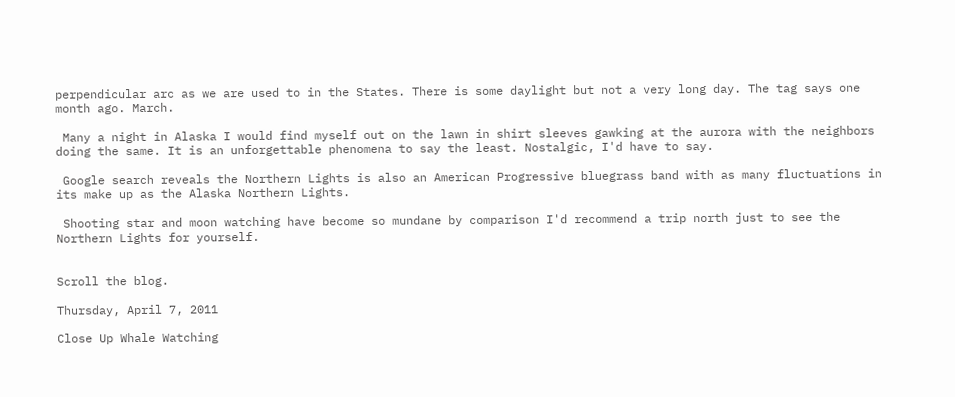perpendicular arc as we are used to in the States. There is some daylight but not a very long day. The tag says one month ago. March.

 Many a night in Alaska I would find myself out on the lawn in shirt sleeves gawking at the aurora with the neighbors doing the same. It is an unforgettable phenomena to say the least. Nostalgic, I'd have to say.

 Google search reveals the Northern Lights is also an American Progressive bluegrass band with as many fluctuations in its make up as the Alaska Northern Lights.

 Shooting star and moon watching have become so mundane by comparison I'd recommend a trip north just to see the Northern Lights for yourself.


Scroll the blog.

Thursday, April 7, 2011

Close Up Whale Watching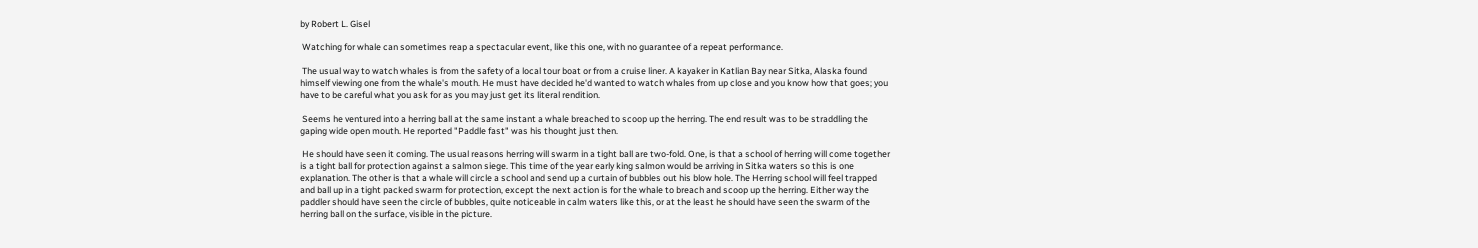by Robert L. Gisel

 Watching for whale can sometimes reap a spectacular event, like this one, with no guarantee of a repeat performance.

 The usual way to watch whales is from the safety of a local tour boat or from a cruise liner. A kayaker in Katlian Bay near Sitka, Alaska found himself viewing one from the whale's mouth. He must have decided he'd wanted to watch whales from up close and you know how that goes; you have to be careful what you ask for as you may just get its literal rendition.

 Seems he ventured into a herring ball at the same instant a whale breached to scoop up the herring. The end result was to be straddling the gaping wide open mouth. He reported "Paddle fast" was his thought just then.

 He should have seen it coming. The usual reasons herring will swarm in a tight ball are two-fold. One, is that a school of herring will come together is a tight ball for protection against a salmon siege. This time of the year early king salmon would be arriving in Sitka waters so this is one explanation. The other is that a whale will circle a school and send up a curtain of bubbles out his blow hole. The Herring school will feel trapped and ball up in a tight packed swarm for protection, except the next action is for the whale to breach and scoop up the herring. Either way the paddler should have seen the circle of bubbles, quite noticeable in calm waters like this, or at the least he should have seen the swarm of the herring ball on the surface, visible in the picture.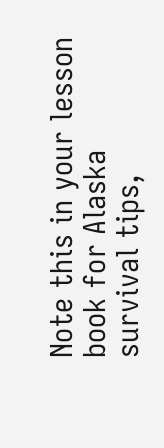Note this in your lesson book for Alaska survival tips,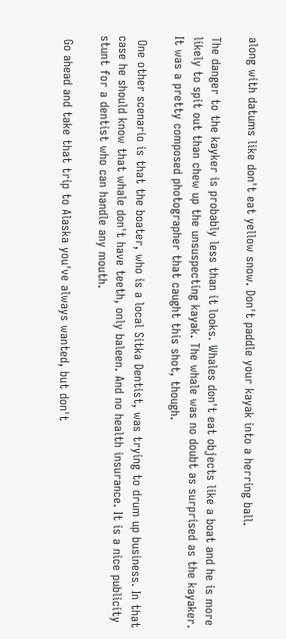along with datums like don't eat yellow snow. Don't paddle your kayak into a herring ball.

The danger to the kayker is probably less than it looks. Whales don't eat objects like a boat and he is more likely to spit out than chew up the unsuspecting kayak. The whale was no doubt as surprised as the kayaker. It was a pretty composed photographer that caught this shot, though.

 One other scenario is that the boater, who is a local Sitka Dentist, was trying to drum up business. In that case he should know that whale don't have teeth, only baleen. And no health insurance. It is a nice publicity stunt for a dentist who can handle any mouth.

 Go ahead and take that trip to Alaska you've always wanted, but don't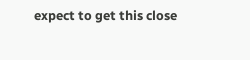expect to get this close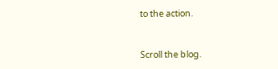to the action.


Scroll the blog.